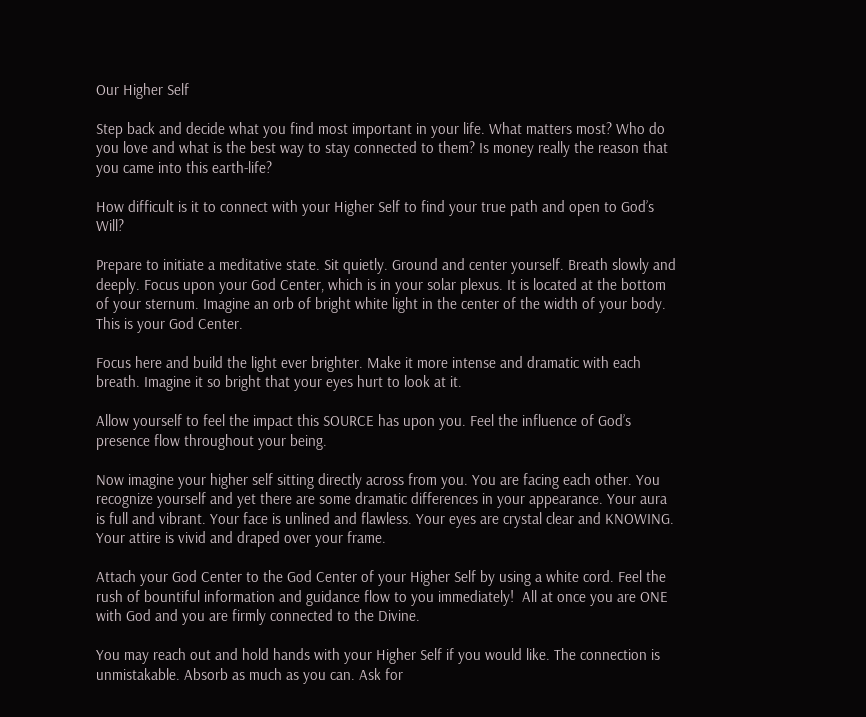Our Higher Self

Step back and decide what you find most important in your life. What matters most? Who do you love and what is the best way to stay connected to them? Is money really the reason that you came into this earth-life?

How difficult is it to connect with your Higher Self to find your true path and open to God’s Will?

Prepare to initiate a meditative state. Sit quietly. Ground and center yourself. Breath slowly and deeply. Focus upon your God Center, which is in your solar plexus. It is located at the bottom of your sternum. Imagine an orb of bright white light in the center of the width of your body. This is your God Center.

Focus here and build the light ever brighter. Make it more intense and dramatic with each breath. Imagine it so bright that your eyes hurt to look at it.

Allow yourself to feel the impact this SOURCE has upon you. Feel the influence of God’s presence flow throughout your being.

Now imagine your higher self sitting directly across from you. You are facing each other. You recognize yourself and yet there are some dramatic differences in your appearance. Your aura is full and vibrant. Your face is unlined and flawless. Your eyes are crystal clear and KNOWING. Your attire is vivid and draped over your frame.

Attach your God Center to the God Center of your Higher Self by using a white cord. Feel the rush of bountiful information and guidance flow to you immediately!  All at once you are ONE with God and you are firmly connected to the Divine.

You may reach out and hold hands with your Higher Self if you would like. The connection is unmistakable. Absorb as much as you can. Ask for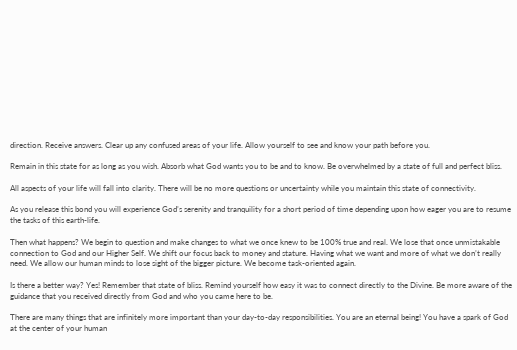direction. Receive answers. Clear up any confused areas of your life. Allow yourself to see and know your path before you.

Remain in this state for as long as you wish. Absorb what God wants you to be and to know. Be overwhelmed by a state of full and perfect bliss.

All aspects of your life will fall into clarity. There will be no more questions or uncertainty while you maintain this state of connectivity.

As you release this bond you will experience God’s serenity and tranquility for a short period of time depending upon how eager you are to resume the tasks of this earth-life.

Then what happens? We begin to question and make changes to what we once knew to be 100% true and real. We lose that once unmistakable connection to God and our Higher Self. We shift our focus back to money and stature. Having what we want and more of what we don’t really need. We allow our human minds to lose sight of the bigger picture. We become task-oriented again.

Is there a better way? Yes! Remember that state of bliss. Remind yourself how easy it was to connect directly to the Divine. Be more aware of the guidance that you received directly from God and who you came here to be.

There are many things that are infinitely more important than your day-to-day responsibilities. You are an eternal being! You have a spark of God at the center of your human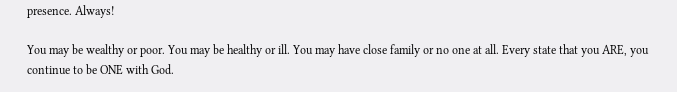presence. Always!

You may be wealthy or poor. You may be healthy or ill. You may have close family or no one at all. Every state that you ARE, you continue to be ONE with God.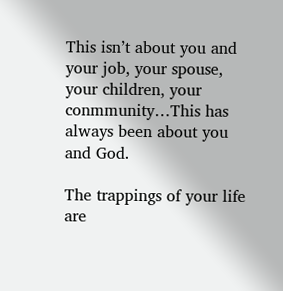This isn’t about you and your job, your spouse, your children, your conmmunity…This has always been about you and God.

The trappings of your life are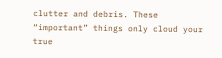clutter and debris. These “important” things only cloud your true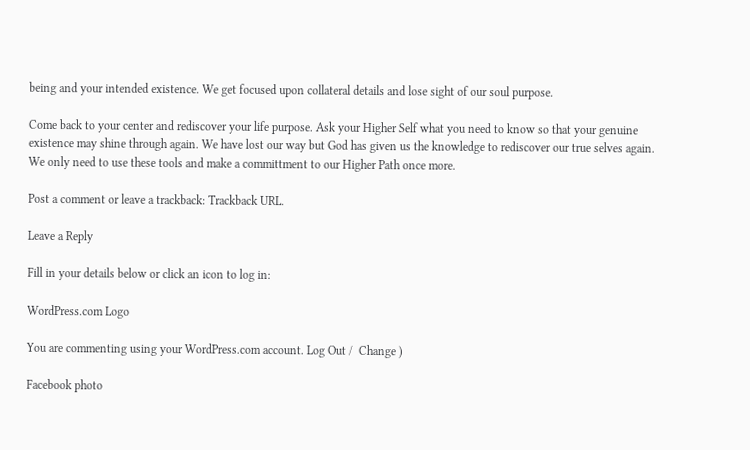being and your intended existence. We get focused upon collateral details and lose sight of our soul purpose.

Come back to your center and rediscover your life purpose. Ask your Higher Self what you need to know so that your genuine existence may shine through again. We have lost our way but God has given us the knowledge to rediscover our true selves again. We only need to use these tools and make a committment to our Higher Path once more.

Post a comment or leave a trackback: Trackback URL.

Leave a Reply

Fill in your details below or click an icon to log in:

WordPress.com Logo

You are commenting using your WordPress.com account. Log Out /  Change )

Facebook photo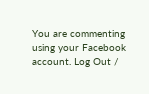You are commenting using your Facebook account. Log Out /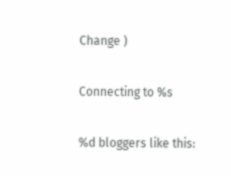Change )

Connecting to %s

%d bloggers like this: